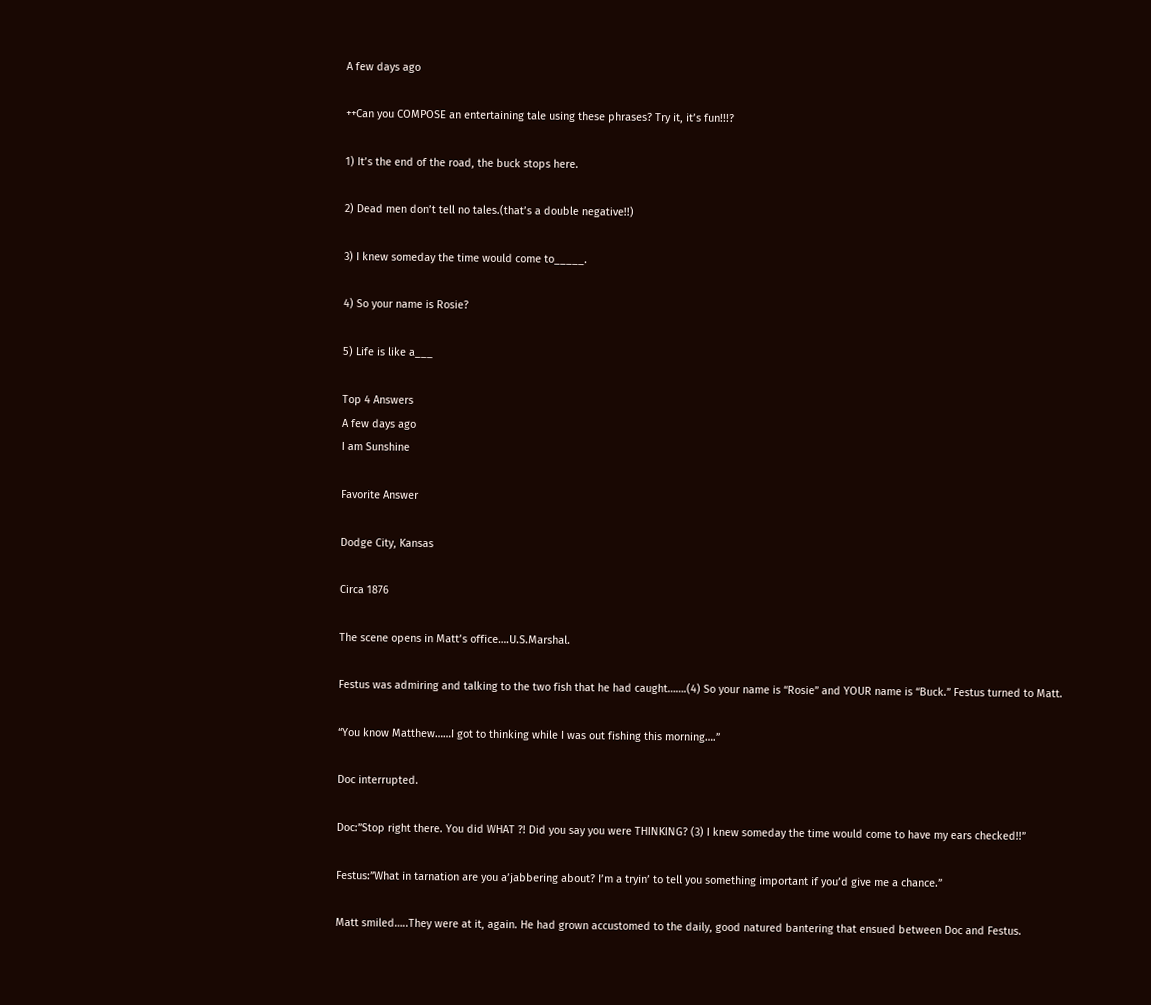A few days ago

++Can you COMPOSE an entertaining tale using these phrases? Try it, it’s fun!!!?

1) It’s the end of the road, the buck stops here.

2) Dead men don’t tell no tales.(that’s a double negative!!)

3) I knew someday the time would come to_____.

4) So your name is Rosie?

5) Life is like a___

Top 4 Answers
A few days ago
I am Sunshine

Favorite Answer

Dodge City, Kansas

Circa 1876

The scene opens in Matt’s office….U.S.Marshal.

Festus was admiring and talking to the two fish that he had caught…….(4) So your name is “Rosie” and YOUR name is “Buck.” Festus turned to Matt.

“You know Matthew……I got to thinking while I was out fishing this morning….”

Doc interrupted.

Doc:”Stop right there. You did WHAT ?! Did you say you were THINKING? (3) I knew someday the time would come to have my ears checked!!”

Festus:”What in tarnation are you a’jabbering about? I’m a tryin’ to tell you something important if you’d give me a chance.”

Matt smiled…..They were at it, again. He had grown accustomed to the daily, good natured bantering that ensued between Doc and Festus.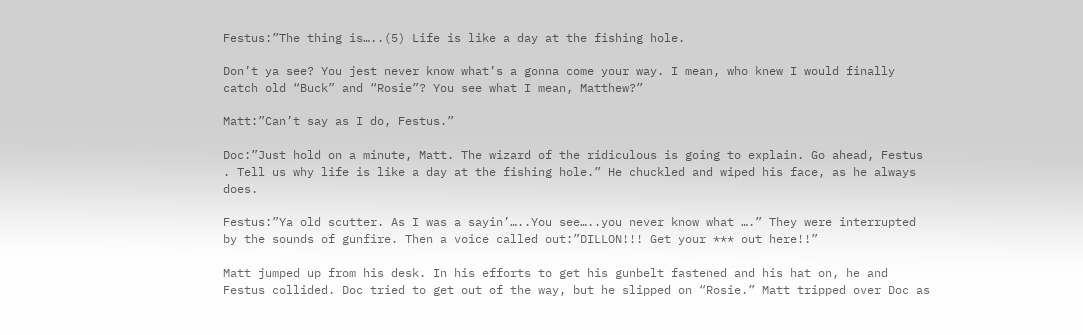Festus:”The thing is…..(5) Life is like a day at the fishing hole.

Don’t ya see? You jest never know what’s a gonna come your way. I mean, who knew I would finally catch old “Buck” and “Rosie”? You see what I mean, Matthew?”

Matt:”Can’t say as I do, Festus.”

Doc:”Just hold on a minute, Matt. The wizard of the ridiculous is going to explain. Go ahead, Festus . Tell us why life is like a day at the fishing hole.” He chuckled and wiped his face, as he always does.

Festus:”Ya old scutter. As I was a sayin’…..You see…..you never know what ….” They were interrupted by the sounds of gunfire. Then a voice called out:”DILLON!!! Get your *** out here!!”

Matt jumped up from his desk. In his efforts to get his gunbelt fastened and his hat on, he and Festus collided. Doc tried to get out of the way, but he slipped on “Rosie.” Matt tripped over Doc as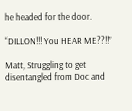he headed for the door.

“DILLON!!! You HEAR ME??!!”

Matt, Struggling to get disentangled from Doc and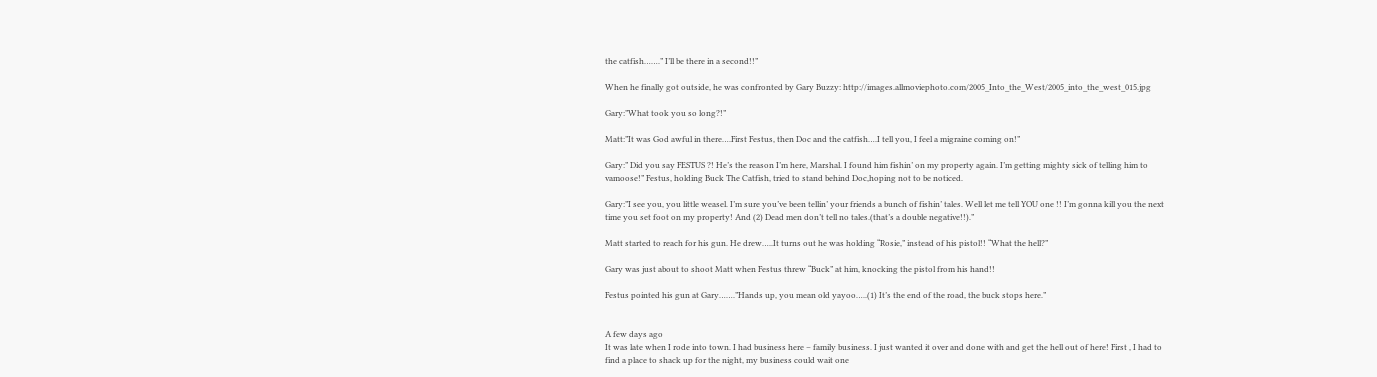the catfish…….” I’ll be there in a second!!”

When he finally got outside, he was confronted by Gary Buzzy: http://images.allmoviephoto.com/2005_Into_the_West/2005_into_the_west_015.jpg

Gary:”What took you so long?!”

Matt:”It was God awful in there….First Festus, then Doc and the catfish….I tell you, I feel a migraine coming on!”

Gary:” Did you say FESTUS ?! He’s the reason I’m here, Marshal. I found him fishin’ on my property again. I’m getting mighty sick of telling him to vamoose!” Festus, holding Buck The Catfish, tried to stand behind Doc,hoping not to be noticed.

Gary:”I see you, you little weasel. I’m sure you’ve been tellin’ your friends a bunch of fishin’ tales. Well let me tell YOU one !! I’m gonna kill you the next time you set foot on my property! And (2) Dead men don’t tell no tales.(that’s a double negative!!).”

Matt started to reach for his gun. He drew…..It turns out he was holding “Rosie,” instead of his pistol!! “What the hell?”

Gary was just about to shoot Matt when Festus threw “Buck” at him, knocking the pistol from his hand!!

Festus pointed his gun at Gary…….”Hands up, you mean old yayoo…..(1) It’s the end of the road, the buck stops here.”


A few days ago
It was late when I rode into town. I had business here – family business. I just wanted it over and done with and get the hell out of here! First , I had to find a place to shack up for the night, my business could wait one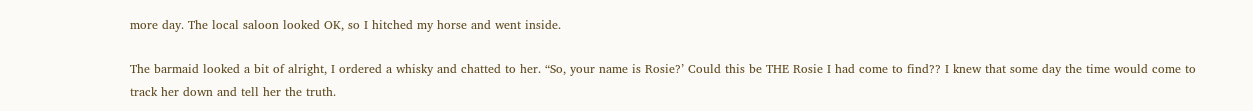more day. The local saloon looked OK, so I hitched my horse and went inside.

The barmaid looked a bit of alright, I ordered a whisky and chatted to her. “So, your name is Rosie?’ Could this be THE Rosie I had come to find?? I knew that some day the time would come to track her down and tell her the truth.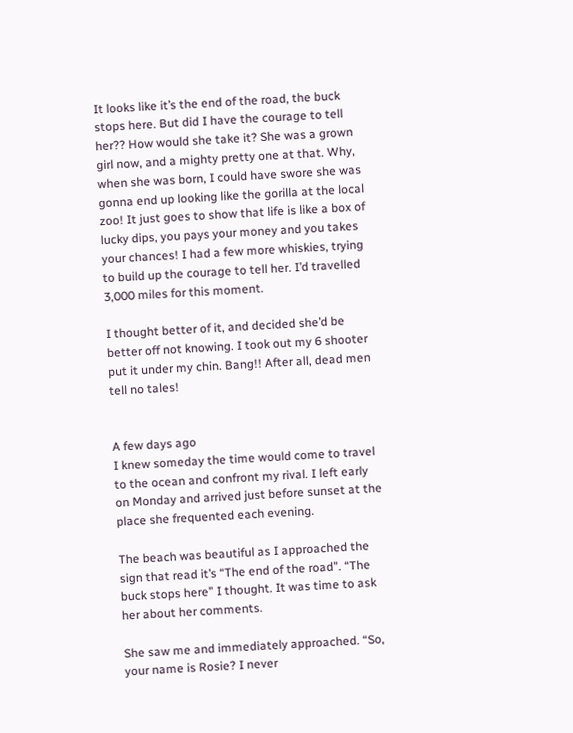It looks like it’s the end of the road, the buck stops here. But did I have the courage to tell her?? How would she take it? She was a grown girl now, and a mighty pretty one at that. Why, when she was born, I could have swore she was gonna end up looking like the gorilla at the local zoo! It just goes to show that life is like a box of lucky dips, you pays your money and you takes your chances! I had a few more whiskies, trying to build up the courage to tell her. I’d travelled 3,000 miles for this moment.

I thought better of it, and decided she’d be better off not knowing. I took out my 6 shooter put it under my chin. Bang!! After all, dead men tell no tales!


A few days ago
I knew someday the time would come to travel to the ocean and confront my rival. I left early on Monday and arrived just before sunset at the place she frequented each evening.

The beach was beautiful as I approached the sign that read it’s “The end of the road”. “The buck stops here” I thought. It was time to ask her about her comments.

She saw me and immediately approached. “So, your name is Rosie? I never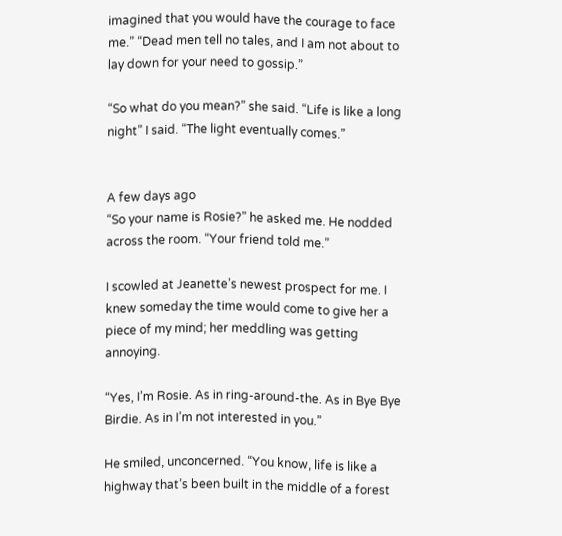imagined that you would have the courage to face me.” “Dead men tell no tales, and I am not about to lay down for your need to gossip.”

“So what do you mean?” she said. “Life is like a long night” I said. “The light eventually comes.”


A few days ago
“So your name is Rosie?” he asked me. He nodded across the room. “Your friend told me.”

I scowled at Jeanette’s newest prospect for me. I knew someday the time would come to give her a piece of my mind; her meddling was getting annoying.

“Yes, I’m Rosie. As in ring-around-the. As in Bye Bye Birdie. As in I’m not interested in you.”

He smiled, unconcerned. “You know, life is like a highway that’s been built in the middle of a forest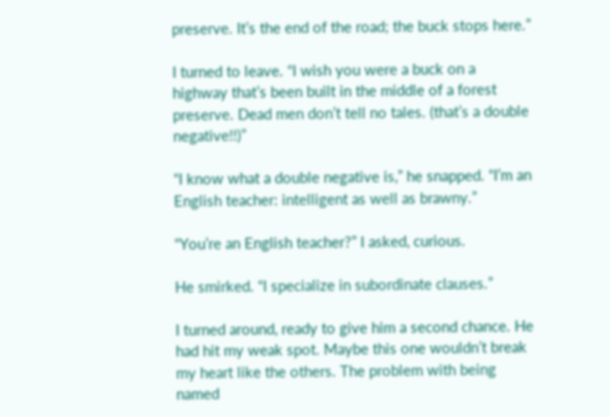preserve. It’s the end of the road; the buck stops here.”

I turned to leave. “I wish you were a buck on a highway that’s been built in the middle of a forest preserve. Dead men don’t tell no tales. (that’s a double negative!!)”

“I know what a double negative is,” he snapped. “I’m an English teacher: intelligent as well as brawny.”

“You’re an English teacher?” I asked, curious.

He smirked. “I specialize in subordinate clauses.”

I turned around, ready to give him a second chance. He had hit my weak spot. Maybe this one wouldn’t break my heart like the others. The problem with being named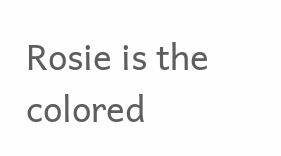Rosie is the colored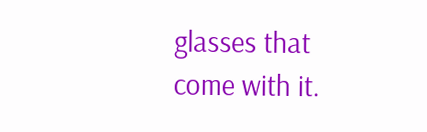glasses that come with it.